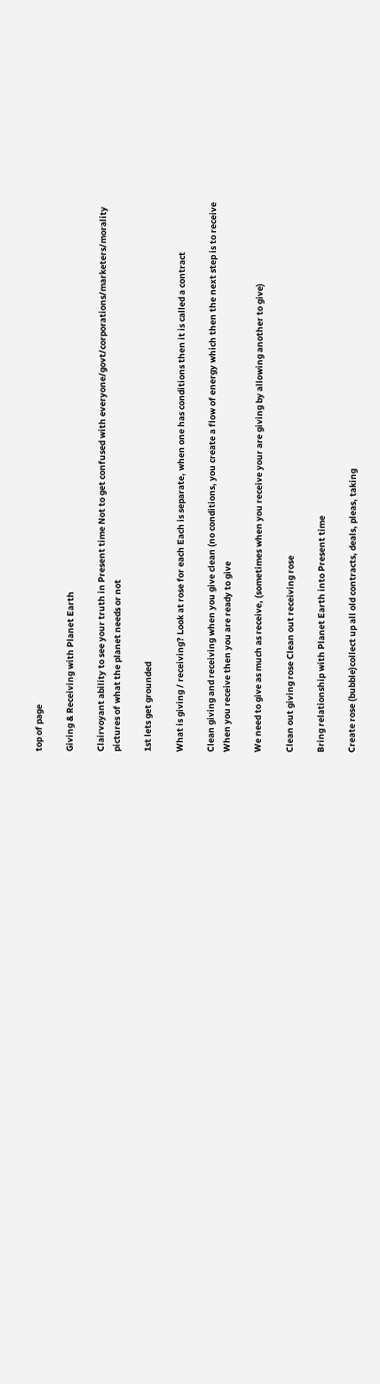top of page

Giving & Receiving with Planet Earth

Clairvoyant ability to see your truth in Present time Not to get confused with everyone/govt/corporations/marketers/morality pictures of what the planet needs or not

1st lets get grounded

What is giving / receiving? Look at rose for each Each is separate, when one has conditions then it is called a contract

Clean giving and receiving when you give clean (no conditions, you create a flow of energy which then the next step is to receive When you receive then you are ready to give

We need to give as much as receive, (sometimes when you receive your are giving by allowing another to give)

Clean out giving rose Clean out receiving rose

Bring relationship with Planet Earth into Present time

Create rose (bubble)collect up all old contracts, deals, pleas, taking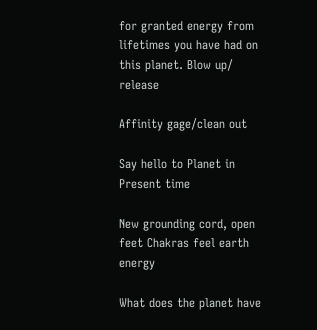for granted energy from lifetimes you have had on this planet. Blow up/ release

Affinity gage/clean out

Say hello to Planet in Present time

New grounding cord, open feet Chakras feel earth energy

What does the planet have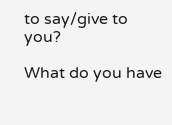to say/give to you?

What do you have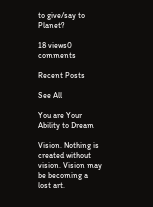to give/say to Planet?

18 views0 comments

Recent Posts

See All

You are Your Ability to Dream

Vision. Nothing is created without vision. Vision may be becoming a lost art.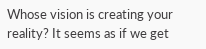Whose vision is creating your reality? It seems as if we get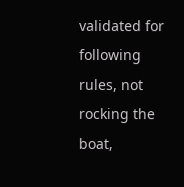validated for following rules, not rocking the boat,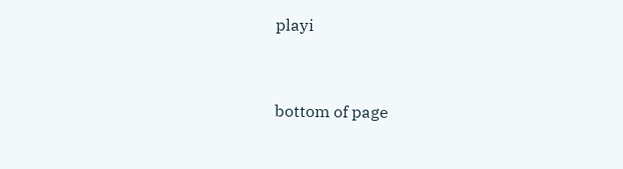playi


bottom of page